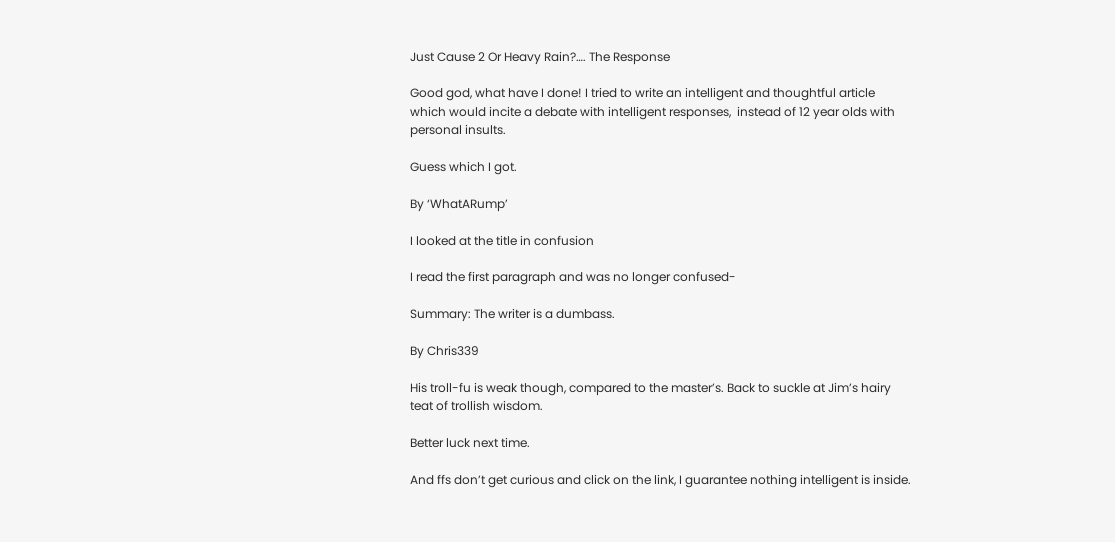Just Cause 2 Or Heavy Rain?…. The Response

Good god, what have I done! I tried to write an intelligent and thoughtful article which would incite a debate with intelligent responses,  instead of 12 year olds with personal insults.

Guess which I got.

By ‘WhatARump’

I looked at the title in confusion

I read the first paragraph and was no longer confused-

Summary: The writer is a dumbass.

By Chris339

His troll-fu is weak though, compared to the master’s. Back to suckle at Jim’s hairy teat of trollish wisdom.

Better luck next time.

And ffs don’t get curious and click on the link, I guarantee nothing intelligent is inside.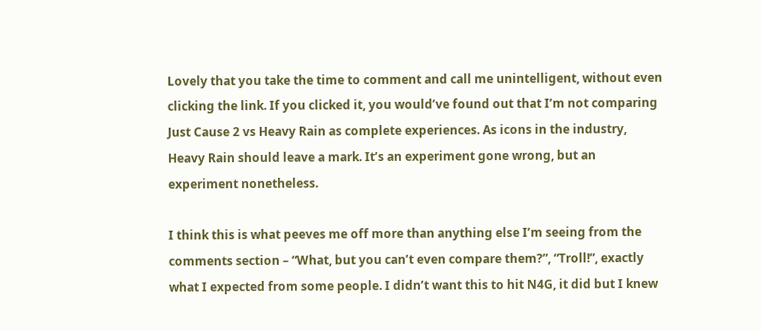Lovely that you take the time to comment and call me unintelligent, without even clicking the link. If you clicked it, you would’ve found out that I’m not comparing Just Cause 2 vs Heavy Rain as complete experiences. As icons in the industry, Heavy Rain should leave a mark. It’s an experiment gone wrong, but an experiment nonetheless.

I think this is what peeves me off more than anything else I’m seeing from the comments section – “What, but you can’t even compare them?”, “Troll!”, exactly what I expected from some people. I didn’t want this to hit N4G, it did but I knew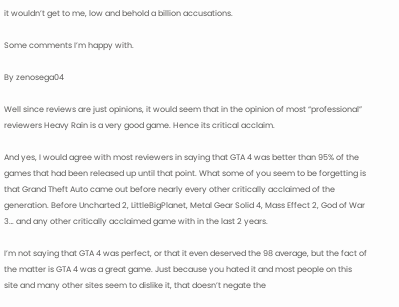it wouldn’t get to me, low and behold a billion accusations.

Some comments I’m happy with.

By zenosega04

Well since reviews are just opinions, it would seem that in the opinion of most “professional” reviewers Heavy Rain is a very good game. Hence its critical acclaim.

And yes, I would agree with most reviewers in saying that GTA 4 was better than 95% of the games that had been released up until that point. What some of you seem to be forgetting is that Grand Theft Auto came out before nearly every other critically acclaimed of the generation. Before Uncharted 2, LittleBigPlanet, Metal Gear Solid 4, Mass Effect 2, God of War 3… and any other critically acclaimed game with in the last 2 years.

I’m not saying that GTA 4 was perfect, or that it even deserved the 98 average, but the fact of the matter is GTA 4 was a great game. Just because you hated it and most people on this site and many other sites seem to dislike it, that doesn’t negate the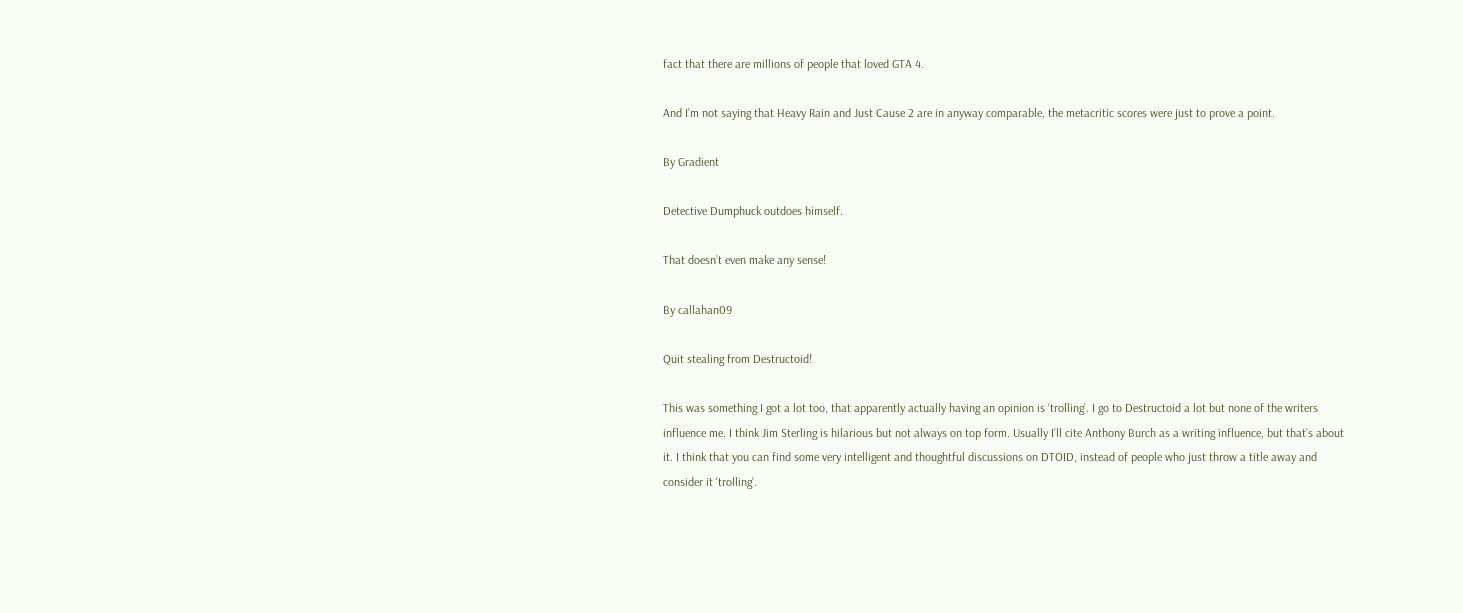fact that there are millions of people that loved GTA 4.

And I’m not saying that Heavy Rain and Just Cause 2 are in anyway comparable, the metacritic scores were just to prove a point.

By Gradient

Detective Dumphuck outdoes himself.

That doesn’t even make any sense!

By callahan09

Quit stealing from Destructoid!

This was something I got a lot too, that apparently actually having an opinion is ‘trolling’. I go to Destructoid a lot but none of the writers influence me. I think Jim Sterling is hilarious but not always on top form. Usually I’ll cite Anthony Burch as a writing influence, but that’s about it. I think that you can find some very intelligent and thoughtful discussions on DTOID, instead of people who just throw a title away and consider it ‘trolling’.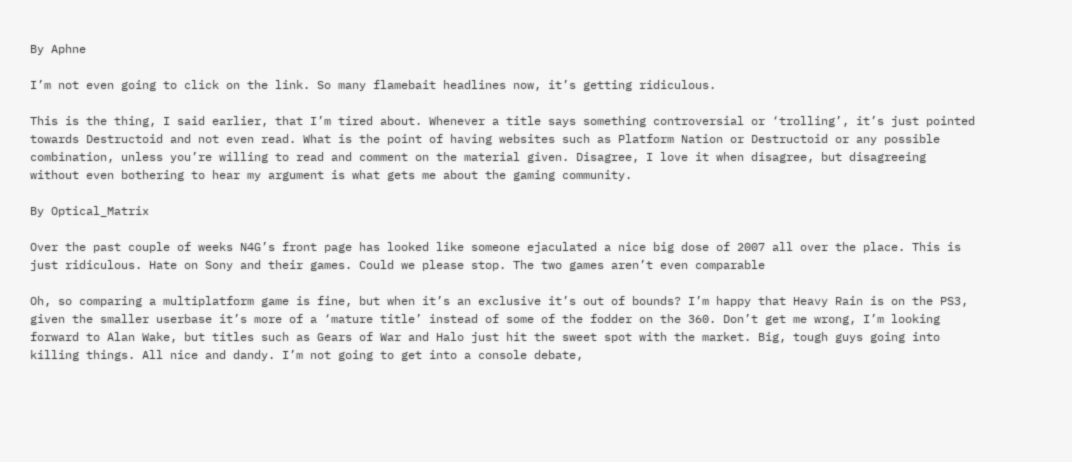By Aphne

I’m not even going to click on the link. So many flamebait headlines now, it’s getting ridiculous.

This is the thing, I said earlier, that I’m tired about. Whenever a title says something controversial or ‘trolling’, it’s just pointed towards Destructoid and not even read. What is the point of having websites such as Platform Nation or Destructoid or any possible combination, unless you’re willing to read and comment on the material given. Disagree, I love it when disagree, but disagreeing without even bothering to hear my argument is what gets me about the gaming community.

By Optical_Matrix

Over the past couple of weeks N4G’s front page has looked like someone ejaculated a nice big dose of 2007 all over the place. This is just ridiculous. Hate on Sony and their games. Could we please stop. The two games aren’t even comparable

Oh, so comparing a multiplatform game is fine, but when it’s an exclusive it’s out of bounds? I’m happy that Heavy Rain is on the PS3, given the smaller userbase it’s more of a ‘mature title’ instead of some of the fodder on the 360. Don’t get me wrong, I’m looking forward to Alan Wake, but titles such as Gears of War and Halo just hit the sweet spot with the market. Big, tough guys going into killing things. All nice and dandy. I’m not going to get into a console debate,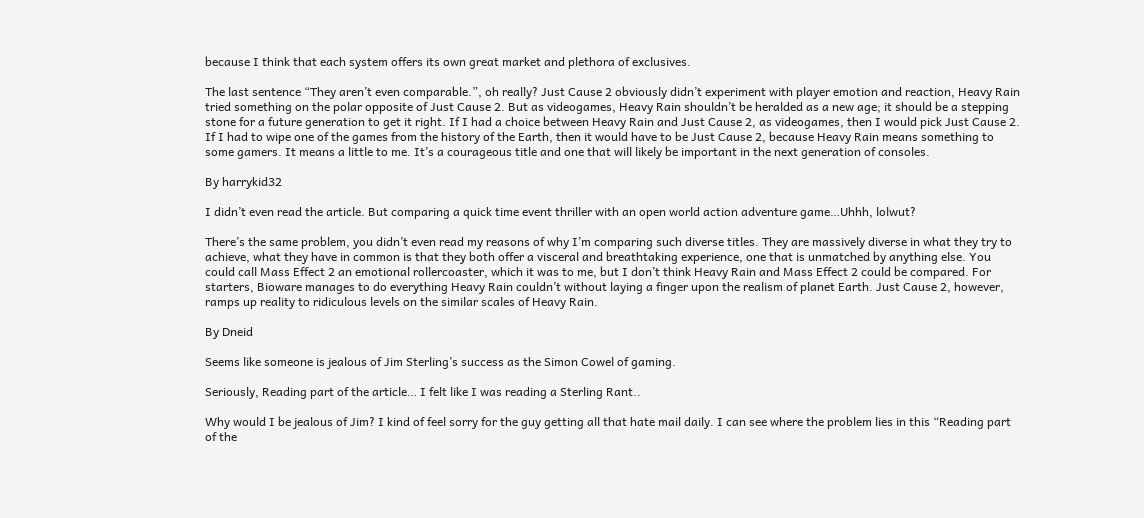because I think that each system offers its own great market and plethora of exclusives.

The last sentence “They aren’t even comparable.”, oh really? Just Cause 2 obviously didn’t experiment with player emotion and reaction, Heavy Rain tried something on the polar opposite of Just Cause 2. But as videogames, Heavy Rain shouldn’t be heralded as a new age; it should be a stepping stone for a future generation to get it right. If I had a choice between Heavy Rain and Just Cause 2, as videogames, then I would pick Just Cause 2. If I had to wipe one of the games from the history of the Earth, then it would have to be Just Cause 2, because Heavy Rain means something to some gamers. It means a little to me. It’s a courageous title and one that will likely be important in the next generation of consoles.

By harrykid32

I didn’t even read the article. But comparing a quick time event thriller with an open world action adventure game…Uhhh, lolwut?

There’s the same problem, you didn’t even read my reasons of why I’m comparing such diverse titles. They are massively diverse in what they try to achieve, what they have in common is that they both offer a visceral and breathtaking experience, one that is unmatched by anything else. You could call Mass Effect 2 an emotional rollercoaster, which it was to me, but I don’t think Heavy Rain and Mass Effect 2 could be compared. For starters, Bioware manages to do everything Heavy Rain couldn’t without laying a finger upon the realism of planet Earth. Just Cause 2, however, ramps up reality to ridiculous levels on the similar scales of Heavy Rain.

By Dneid

Seems like someone is jealous of Jim Sterling’s success as the Simon Cowel of gaming.

Seriously, Reading part of the article… I felt like I was reading a Sterling Rant..

Why would I be jealous of Jim? I kind of feel sorry for the guy getting all that hate mail daily. I can see where the problem lies in this “Reading part of the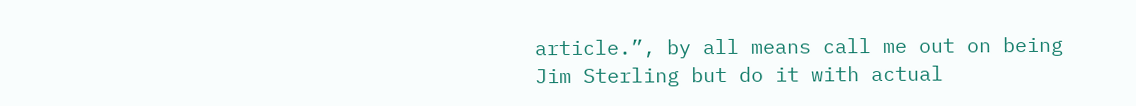article.”, by all means call me out on being Jim Sterling but do it with actual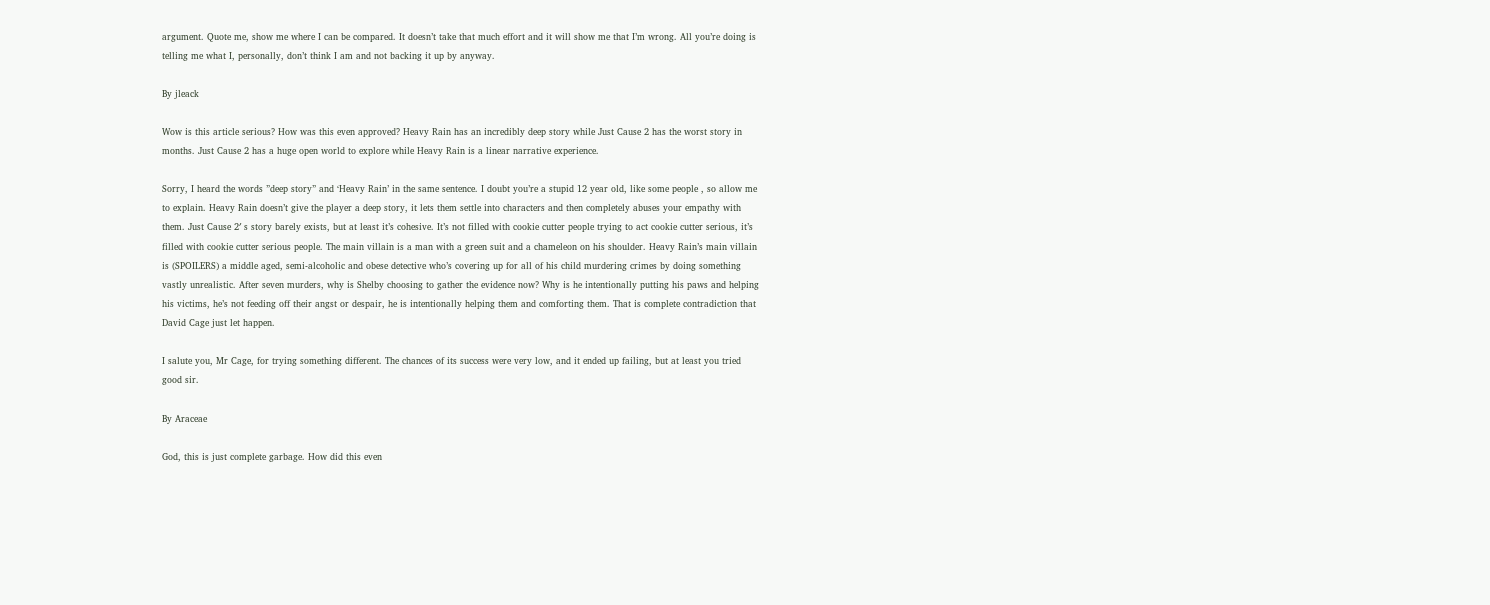argument. Quote me, show me where I can be compared. It doesn’t take that much effort and it will show me that I’m wrong. All you’re doing is telling me what I, personally, don’t think I am and not backing it up by anyway.

By jleack

Wow is this article serious? How was this even approved? Heavy Rain has an incredibly deep story while Just Cause 2 has the worst story in months. Just Cause 2 has a huge open world to explore while Heavy Rain is a linear narrative experience.

Sorry, I heard the words ”deep story” and ‘Heavy Rain’ in the same sentence. I doubt you’re a stupid 12 year old, like some people , so allow me to explain. Heavy Rain doesn’t give the player a deep story, it lets them settle into characters and then completely abuses your empathy with them. Just Cause 2′ s story barely exists, but at least it’s cohesive. It’s not filled with cookie cutter people trying to act cookie cutter serious, it’s filled with cookie cutter serious people. The main villain is a man with a green suit and a chameleon on his shoulder. Heavy Rain’s main villain is (SPOILERS) a middle aged, semi-alcoholic and obese detective who’s covering up for all of his child murdering crimes by doing something vastly unrealistic. After seven murders, why is Shelby choosing to gather the evidence now? Why is he intentionally putting his paws and helping his victims, he’s not feeding off their angst or despair, he is intentionally helping them and comforting them. That is complete contradiction that David Cage just let happen.

I salute you, Mr Cage, for trying something different. The chances of its success were very low, and it ended up failing, but at least you tried good sir.

By Araceae

God, this is just complete garbage. How did this even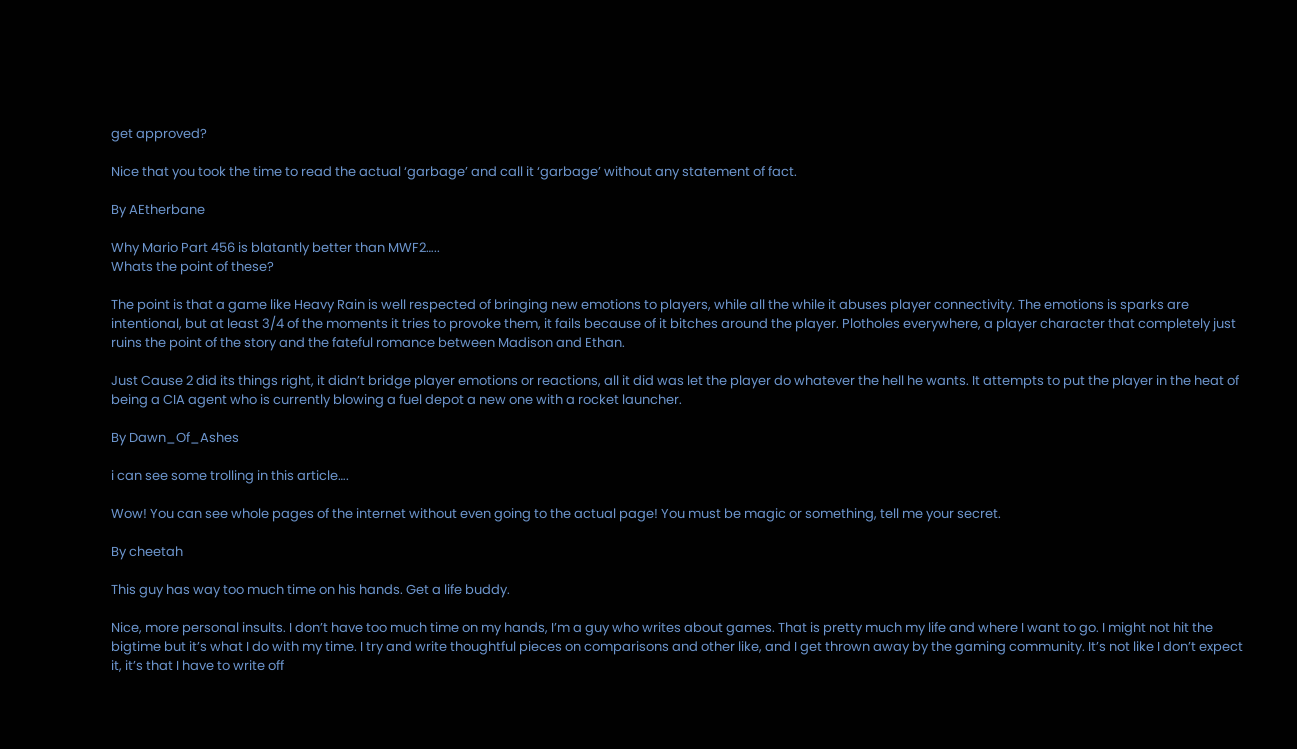get approved?

Nice that you took the time to read the actual ‘garbage’ and call it ‘garbage’ without any statement of fact.

By AEtherbane

Why Mario Part 456 is blatantly better than MWF2…..
Whats the point of these?

The point is that a game like Heavy Rain is well respected of bringing new emotions to players, while all the while it abuses player connectivity. The emotions is sparks are intentional, but at least 3/4 of the moments it tries to provoke them, it fails because of it bitches around the player. Plotholes everywhere, a player character that completely just ruins the point of the story and the fateful romance between Madison and Ethan.

Just Cause 2 did its things right, it didn’t bridge player emotions or reactions, all it did was let the player do whatever the hell he wants. It attempts to put the player in the heat of being a CIA agent who is currently blowing a fuel depot a new one with a rocket launcher.

By Dawn_Of_Ashes

i can see some trolling in this article….

Wow! You can see whole pages of the internet without even going to the actual page! You must be magic or something, tell me your secret.

By cheetah

This guy has way too much time on his hands. Get a life buddy.

Nice, more personal insults. I don’t have too much time on my hands, I’m a guy who writes about games. That is pretty much my life and where I want to go. I might not hit the bigtime but it’s what I do with my time. I try and write thoughtful pieces on comparisons and other like, and I get thrown away by the gaming community. It’s not like I don’t expect it, it’s that I have to write off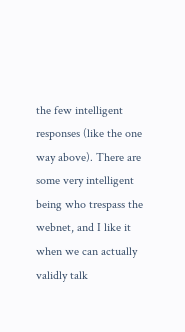the few intelligent responses (like the one way above). There are some very intelligent being who trespass the webnet, and I like it when we can actually validly talk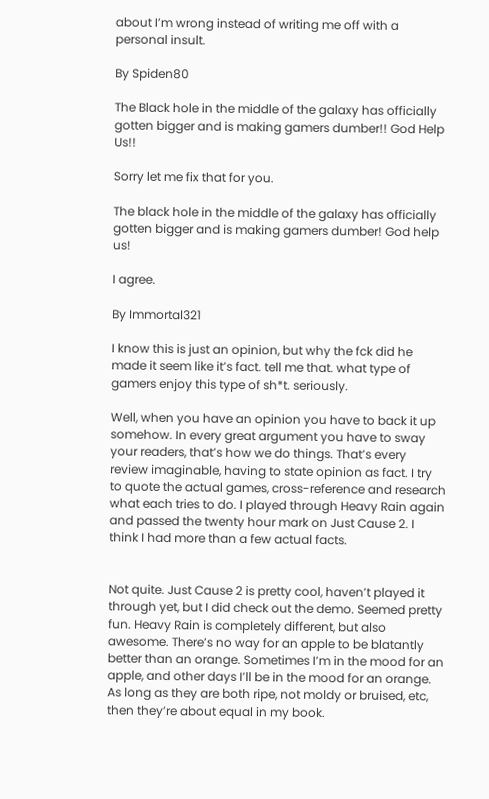about I’m wrong instead of writing me off with a personal insult.

By Spiden80

The Black hole in the middle of the galaxy has officially gotten bigger and is making gamers dumber!! God Help Us!!

Sorry let me fix that for you.

The black hole in the middle of the galaxy has officially gotten bigger and is making gamers dumber! God help us!

I agree.

By Immortal321

I know this is just an opinion, but why the fck did he made it seem like it’s fact. tell me that. what type of gamers enjoy this type of sh*t. seriously.

Well, when you have an opinion you have to back it up somehow. In every great argument you have to sway your readers, that’s how we do things. That’s every review imaginable, having to state opinion as fact. I try to quote the actual games, cross-reference and research what each tries to do. I played through Heavy Rain again and passed the twenty hour mark on Just Cause 2. I think I had more than a few actual facts.


Not quite. Just Cause 2 is pretty cool, haven’t played it through yet, but I did check out the demo. Seemed pretty fun. Heavy Rain is completely different, but also awesome. There’s no way for an apple to be blatantly better than an orange. Sometimes I’m in the mood for an apple, and other days I’ll be in the mood for an orange. As long as they are both ripe, not moldy or bruised, etc, then they’re about equal in my book.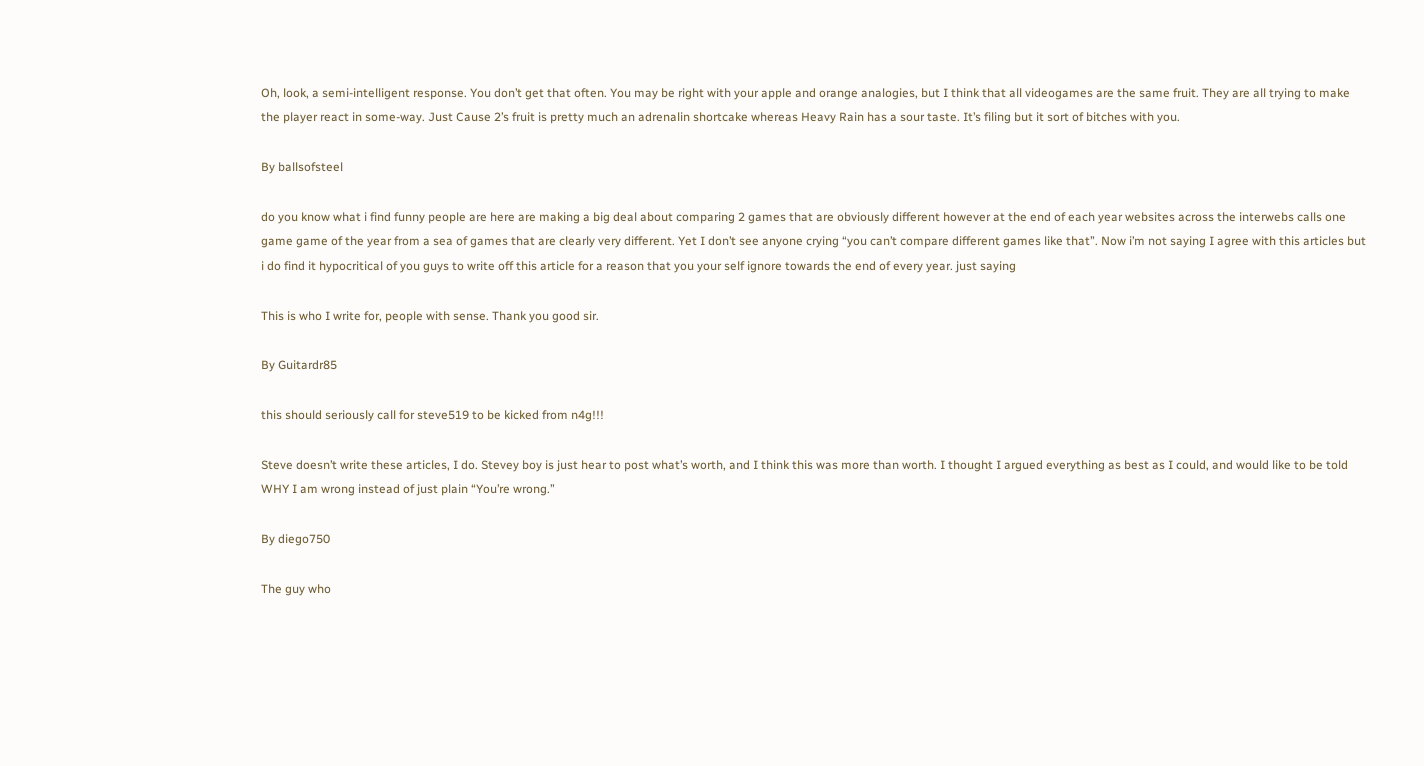Oh, look, a semi-intelligent response. You don’t get that often. You may be right with your apple and orange analogies, but I think that all videogames are the same fruit. They are all trying to make the player react in some-way. Just Cause 2’s fruit is pretty much an adrenalin shortcake whereas Heavy Rain has a sour taste. It’s filing but it sort of bitches with you.

By ballsofsteel

do you know what i find funny people are here are making a big deal about comparing 2 games that are obviously different however at the end of each year websites across the interwebs calls one game game of the year from a sea of games that are clearly very different. Yet I don’t see anyone crying “you can’t compare different games like that”. Now i’m not saying I agree with this articles but i do find it hypocritical of you guys to write off this article for a reason that you your self ignore towards the end of every year. just saying

This is who I write for, people with sense. Thank you good sir.

By Guitardr85

this should seriously call for steve519 to be kicked from n4g!!!

Steve doesn’t write these articles, I do. Stevey boy is just hear to post what’s worth, and I think this was more than worth. I thought I argued everything as best as I could, and would like to be told WHY I am wrong instead of just plain “You’re wrong.”

By diego750

The guy who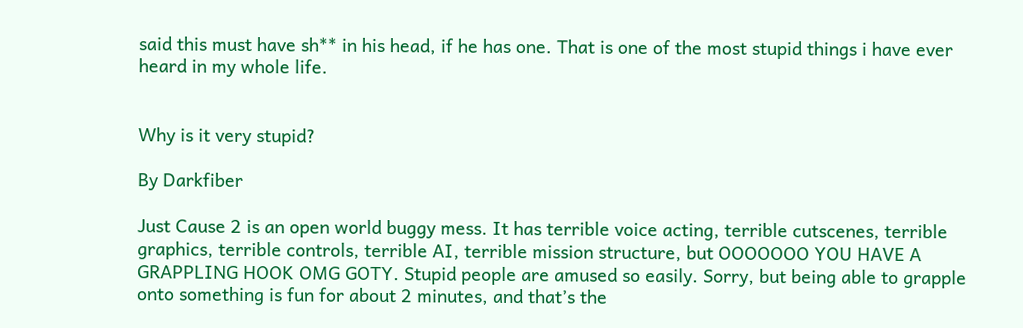said this must have sh** in his head, if he has one. That is one of the most stupid things i have ever heard in my whole life.


Why is it very stupid?

By Darkfiber

Just Cause 2 is an open world buggy mess. It has terrible voice acting, terrible cutscenes, terrible graphics, terrible controls, terrible AI, terrible mission structure, but OOOOOOO YOU HAVE A GRAPPLING HOOK OMG GOTY. Stupid people are amused so easily. Sorry, but being able to grapple onto something is fun for about 2 minutes, and that’s the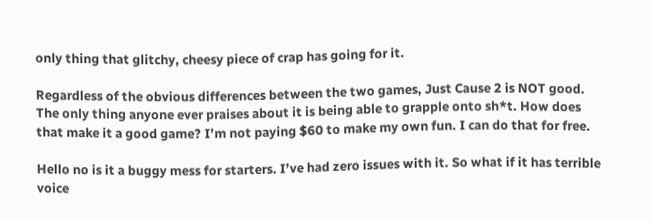only thing that glitchy, cheesy piece of crap has going for it.

Regardless of the obvious differences between the two games, Just Cause 2 is NOT good. The only thing anyone ever praises about it is being able to grapple onto sh*t. How does that make it a good game? I’m not paying $60 to make my own fun. I can do that for free.

Hello no is it a buggy mess for starters. I’ve had zero issues with it. So what if it has terrible voice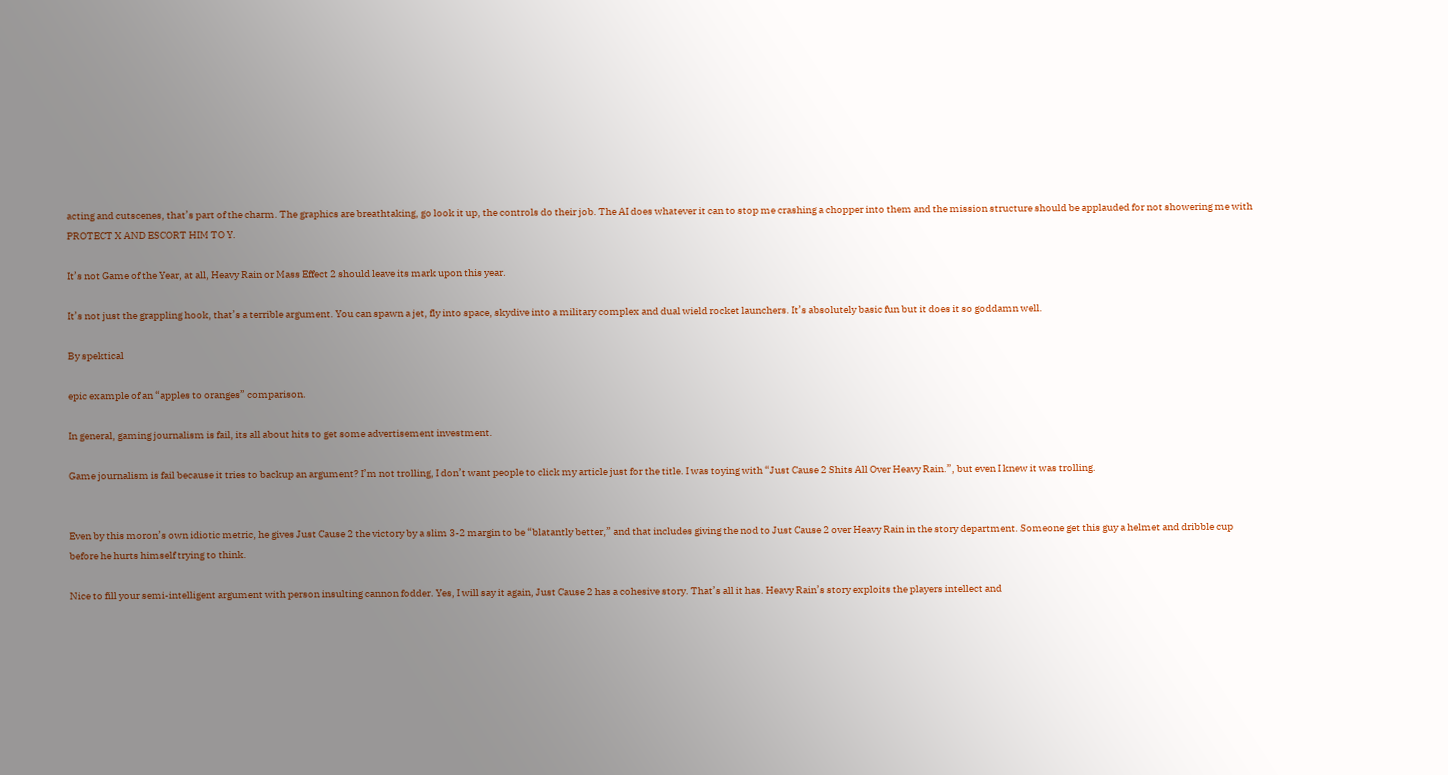acting and cutscenes, that’s part of the charm. The graphics are breathtaking, go look it up, the controls do their job. The AI does whatever it can to stop me crashing a chopper into them and the mission structure should be applauded for not showering me with PROTECT X AND ESCORT HIM TO Y.

It’s not Game of the Year, at all, Heavy Rain or Mass Effect 2 should leave its mark upon this year.

It’s not just the grappling hook, that’s a terrible argument. You can spawn a jet, fly into space, skydive into a military complex and dual wield rocket launchers. It’s absolutely basic fun but it does it so goddamn well.

By spektical

epic example of an “apples to oranges” comparison.

In general, gaming journalism is fail, its all about hits to get some advertisement investment.

Game journalism is fail because it tries to backup an argument? I’m not trolling, I don’t want people to click my article just for the title. I was toying with “Just Cause 2 Shits All Over Heavy Rain.”, but even I knew it was trolling.


Even by this moron’s own idiotic metric, he gives Just Cause 2 the victory by a slim 3-2 margin to be “blatantly better,” and that includes giving the nod to Just Cause 2 over Heavy Rain in the story department. Someone get this guy a helmet and dribble cup before he hurts himself trying to think.

Nice to fill your semi-intelligent argument with person insulting cannon fodder. Yes, I will say it again, Just Cause 2 has a cohesive story. That’s all it has. Heavy Rain’s story exploits the players intellect and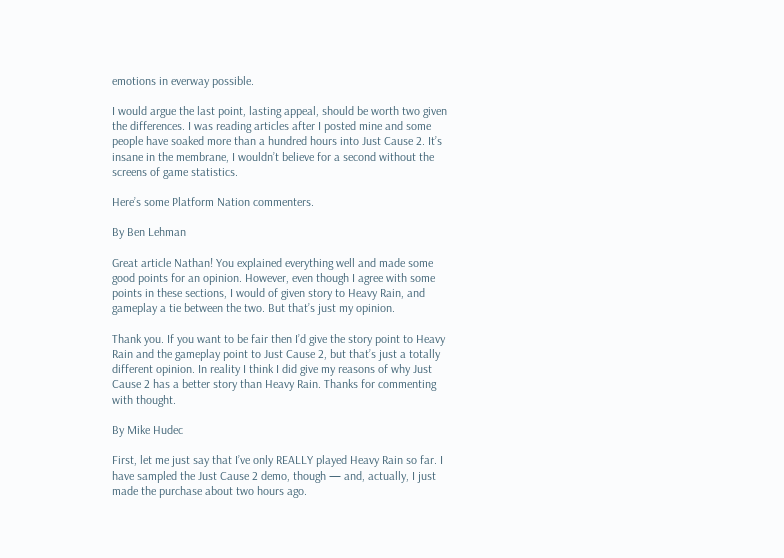emotions in everway possible.

I would argue the last point, lasting appeal, should be worth two given the differences. I was reading articles after I posted mine and some people have soaked more than a hundred hours into Just Cause 2. It’s insane in the membrane, I wouldn’t believe for a second without the screens of game statistics.

Here’s some Platform Nation commenters.

By Ben Lehman

Great article Nathan! You explained everything well and made some good points for an opinion. However, even though I agree with some points in these sections, I would of given story to Heavy Rain, and gameplay a tie between the two. But that’s just my opinion.

Thank you. If you want to be fair then I’d give the story point to Heavy Rain and the gameplay point to Just Cause 2, but that’s just a totally different opinion. In reality I think I did give my reasons of why Just Cause 2 has a better story than Heavy Rain. Thanks for commenting with thought.

By Mike Hudec

First, let me just say that I’ve only REALLY played Heavy Rain so far. I have sampled the Just Cause 2 demo, though — and, actually, I just made the purchase about two hours ago.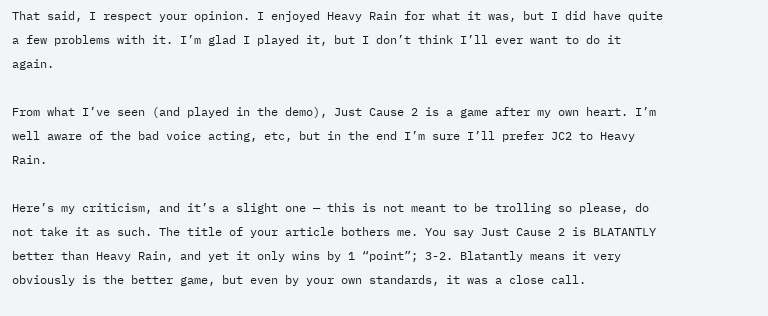That said, I respect your opinion. I enjoyed Heavy Rain for what it was, but I did have quite a few problems with it. I’m glad I played it, but I don’t think I’ll ever want to do it again.

From what I’ve seen (and played in the demo), Just Cause 2 is a game after my own heart. I’m well aware of the bad voice acting, etc, but in the end I’m sure I’ll prefer JC2 to Heavy Rain.

Here’s my criticism, and it’s a slight one — this is not meant to be trolling so please, do not take it as such. The title of your article bothers me. You say Just Cause 2 is BLATANTLY better than Heavy Rain, and yet it only wins by 1 “point”; 3-2. Blatantly means it very obviously is the better game, but even by your own standards, it was a close call.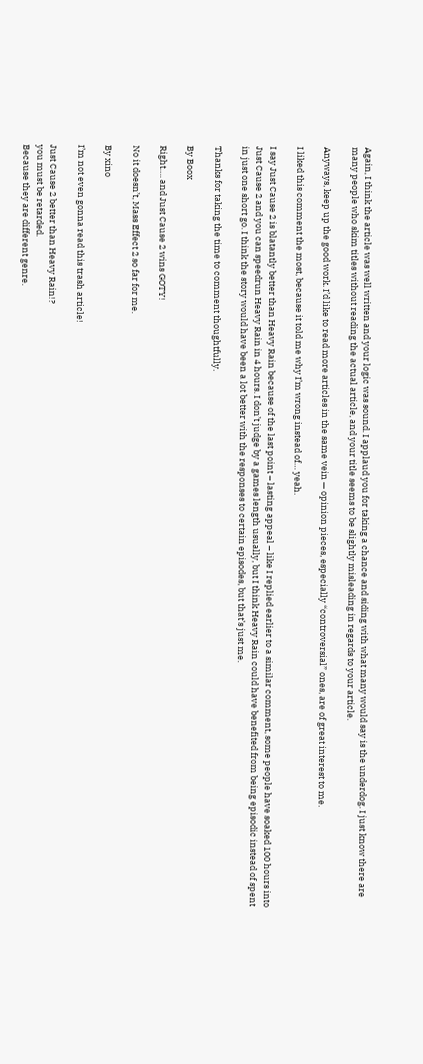Again, I think the article was well written and your logic was sound. I applaud you for taking a chance and siding with what many would say is the underdog. I just know there are many people who skim titles without reading the actual article, and your title seems to be slightly misleading in regards to your article.

Anyways, keep up the good work. I’d like to read more articles in the same vein — opinion pieces, especially “controversial” ones, are of great interest to me.

I liked this comment the most, because it told me why I’m wrong instead of… yeah.

I say Just Cause 2 is blatantly better than Heavy Rain because of the last point – lasting appeal – like I replied earlier to a similar comment, some people have soaked 100 hours into Just Cause 2 and you can speedrun Heavy Rain in 4 hours. I don’t judge by a games length usually, but I think Heavy Rain could have benefited from being episodic instead of spent in just one short go. I think the story would have been a lot better with the responses to certain episodes, but that’s just me.

Thanks for taking the time to comment thoughtfully.

By Boox

Right…. and Just Cause 2 wins GOTY!

No it doesn’t, Mass Effect 2 so far for me.

By xino

I’m not even gonna read this trash article!

Just Cause 2 better than Heavy Rain!?
you must be retarded.
Because they are different genre.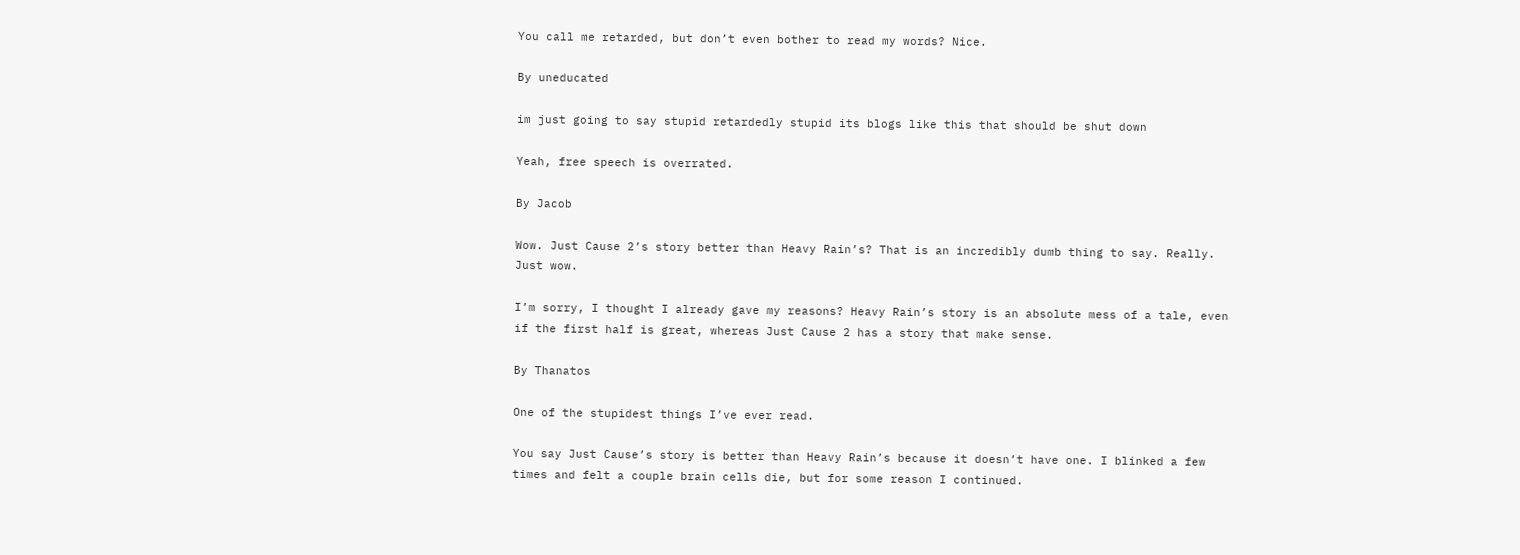You call me retarded, but don’t even bother to read my words? Nice.

By uneducated

im just going to say stupid retardedly stupid its blogs like this that should be shut down

Yeah, free speech is overrated.

By Jacob

Wow. Just Cause 2’s story better than Heavy Rain’s? That is an incredibly dumb thing to say. Really. Just wow.

I’m sorry, I thought I already gave my reasons? Heavy Rain’s story is an absolute mess of a tale, even if the first half is great, whereas Just Cause 2 has a story that make sense.

By Thanatos

One of the stupidest things I’ve ever read.

You say Just Cause’s story is better than Heavy Rain’s because it doesn’t have one. I blinked a few times and felt a couple brain cells die, but for some reason I continued.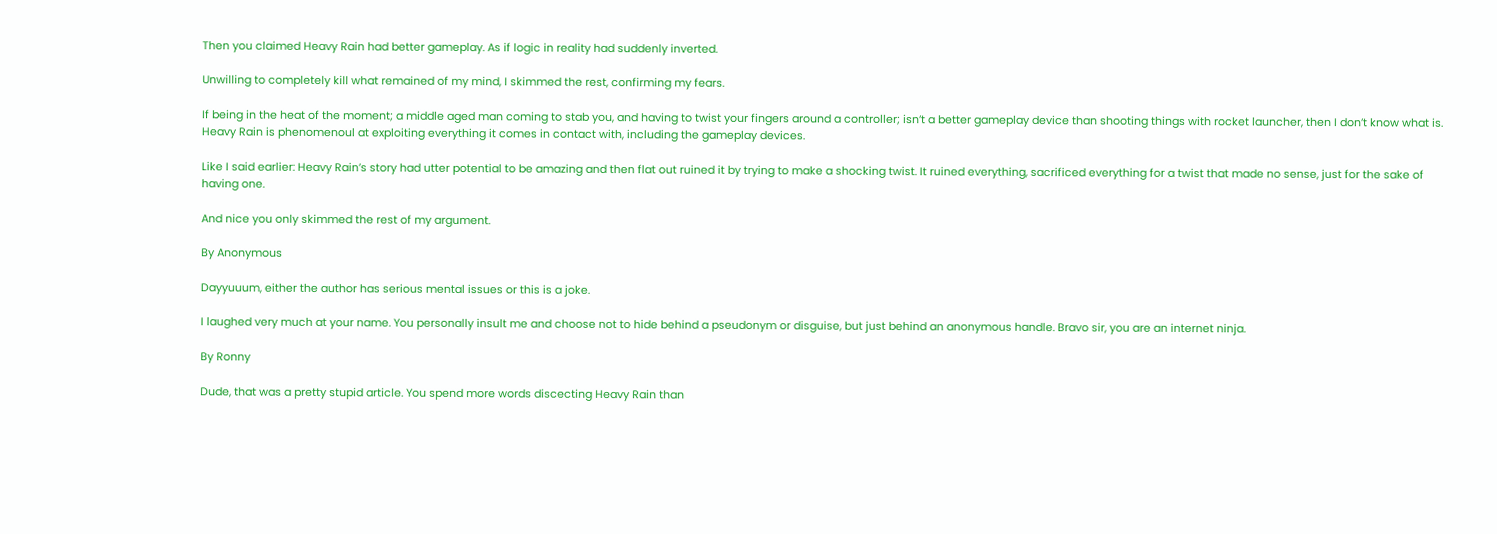Then you claimed Heavy Rain had better gameplay. As if logic in reality had suddenly inverted.

Unwilling to completely kill what remained of my mind, I skimmed the rest, confirming my fears.

If being in the heat of the moment; a middle aged man coming to stab you, and having to twist your fingers around a controller; isn’t a better gameplay device than shooting things with rocket launcher, then I don’t know what is. Heavy Rain is phenomenoul at exploiting everything it comes in contact with, including the gameplay devices.

Like I said earlier: Heavy Rain’s story had utter potential to be amazing and then flat out ruined it by trying to make a shocking twist. It ruined everything, sacrificed everything for a twist that made no sense, just for the sake of having one.

And nice you only skimmed the rest of my argument.

By Anonymous

Dayyuuum, either the author has serious mental issues or this is a joke.

I laughed very much at your name. You personally insult me and choose not to hide behind a pseudonym or disguise, but just behind an anonymous handle. Bravo sir, you are an internet ninja.

By Ronny

Dude, that was a pretty stupid article. You spend more words discecting Heavy Rain than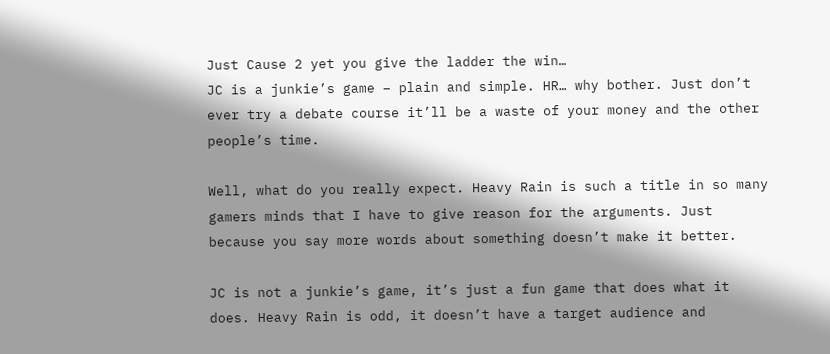Just Cause 2 yet you give the ladder the win…
JC is a junkie’s game – plain and simple. HR… why bother. Just don’t ever try a debate course it’ll be a waste of your money and the other people’s time.

Well, what do you really expect. Heavy Rain is such a title in so many gamers minds that I have to give reason for the arguments. Just because you say more words about something doesn’t make it better.

JC is not a junkie’s game, it’s just a fun game that does what it does. Heavy Rain is odd, it doesn’t have a target audience and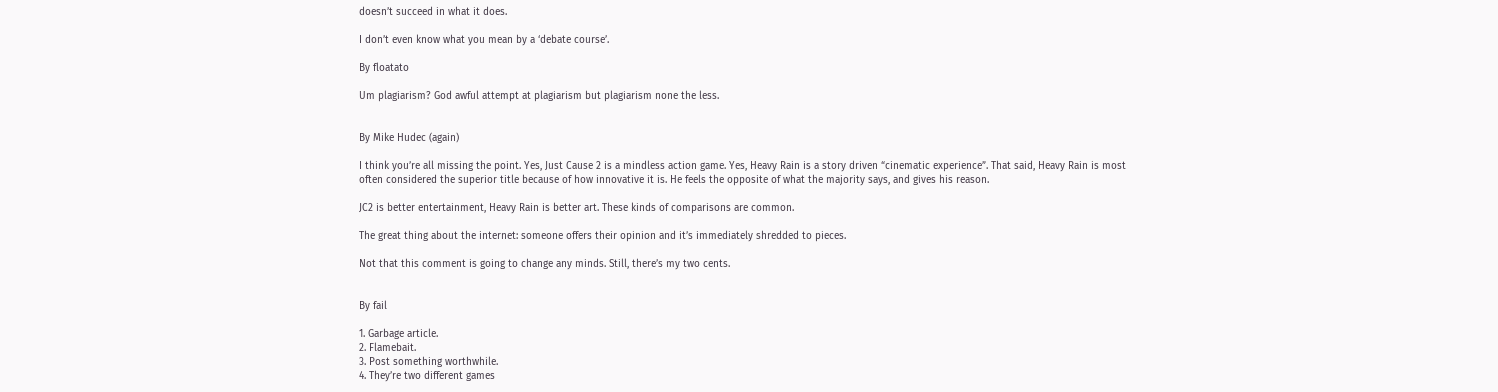doesn’t succeed in what it does.

I don’t even know what you mean by a ‘debate course’.

By floatato

Um plagiarism? God awful attempt at plagiarism but plagiarism none the less.


By Mike Hudec (again)

I think you’re all missing the point. Yes, Just Cause 2 is a mindless action game. Yes, Heavy Rain is a story driven “cinematic experience”. That said, Heavy Rain is most often considered the superior title because of how innovative it is. He feels the opposite of what the majority says, and gives his reason.

JC2 is better entertainment, Heavy Rain is better art. These kinds of comparisons are common.

The great thing about the internet: someone offers their opinion and it’s immediately shredded to pieces.

Not that this comment is going to change any minds. Still, there’s my two cents.


By fail

1. Garbage article.
2. Flamebait.
3. Post something worthwhile.
4. They’re two different games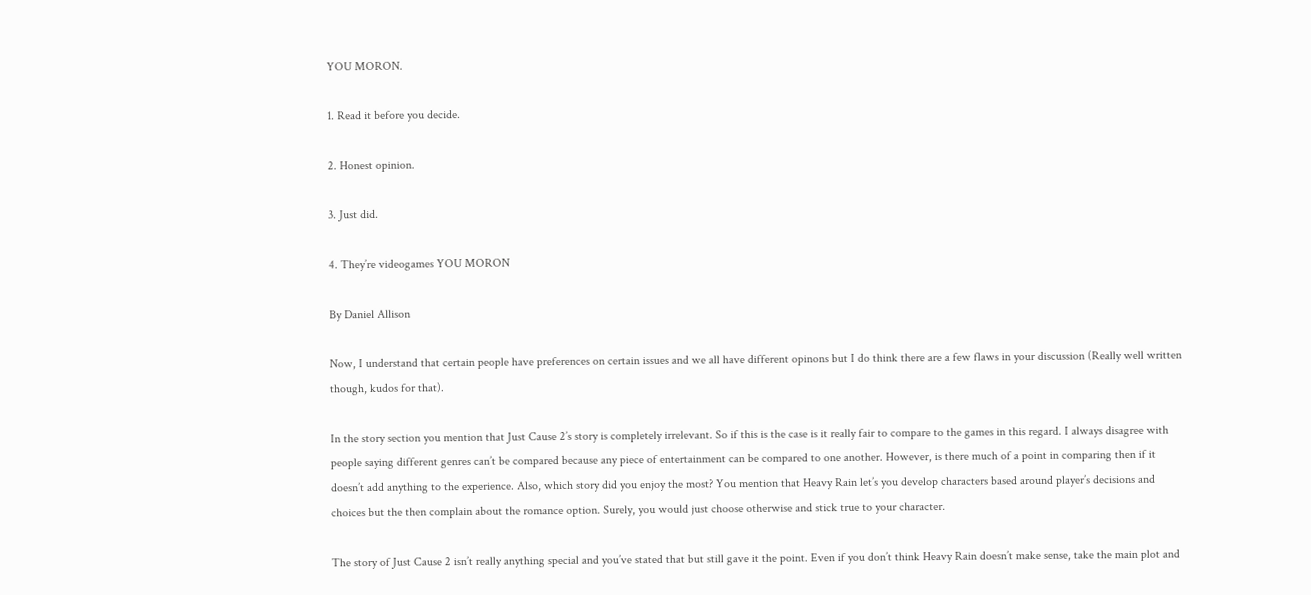YOU MORON.

1. Read it before you decide.

2. Honest opinion.

3. Just did.

4. They’re videogames YOU MORON

By Daniel Allison

Now, I understand that certain people have preferences on certain issues and we all have different opinons but I do think there are a few flaws in your discussion (Really well written though, kudos for that).

In the story section you mention that Just Cause 2’s story is completely irrelevant. So if this is the case is it really fair to compare to the games in this regard. I always disagree with people saying different genres can’t be compared because any piece of entertainment can be compared to one another. However, is there much of a point in comparing then if it doesn’t add anything to the experience. Also, which story did you enjoy the most? You mention that Heavy Rain let’s you develop characters based around player’s decisions and choices but the then complain about the romance option. Surely, you would just choose otherwise and stick true to your character.

The story of Just Cause 2 isn’t really anything special and you’ve stated that but still gave it the point. Even if you don’t think Heavy Rain doesn’t make sense, take the main plot and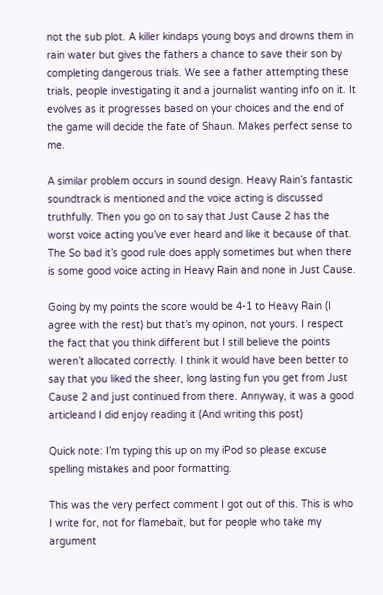not the sub plot. A killer kindaps young boys and drowns them in rain water but gives the fathers a chance to save their son by completing dangerous trials. We see a father attempting these trials, people investigating it and a journalist wanting info on it. It evolves as it progresses based on your choices and the end of the game will decide the fate of Shaun. Makes perfect sense to me.

A similar problem occurs in sound design. Heavy Rain’s fantastic soundtrack is mentioned and the voice acting is discussed truthfully. Then you go on to say that Just Cause 2 has the worst voice acting you’ve ever heard and like it because of that. The So bad it’s good rule does apply sometimes but when there is some good voice acting in Heavy Rain and none in Just Cause.

Going by my points the score would be 4-1 to Heavy Rain (I agree with the rest) but that’s my opinon, not yours. I respect the fact that you think different but I still believe the points weren’t allocated correctly. I think it would have been better to say that you liked the sheer, long lasting fun you get from Just Cause 2 and just continued from there. Annyway, it was a good articleand I did enjoy reading it (And writing this post)

Quick note: I’m typing this up on my iPod so please excuse spelling mistakes and poor formatting.

This was the very perfect comment I got out of this. This is who I write for, not for flamebait, but for people who take my argument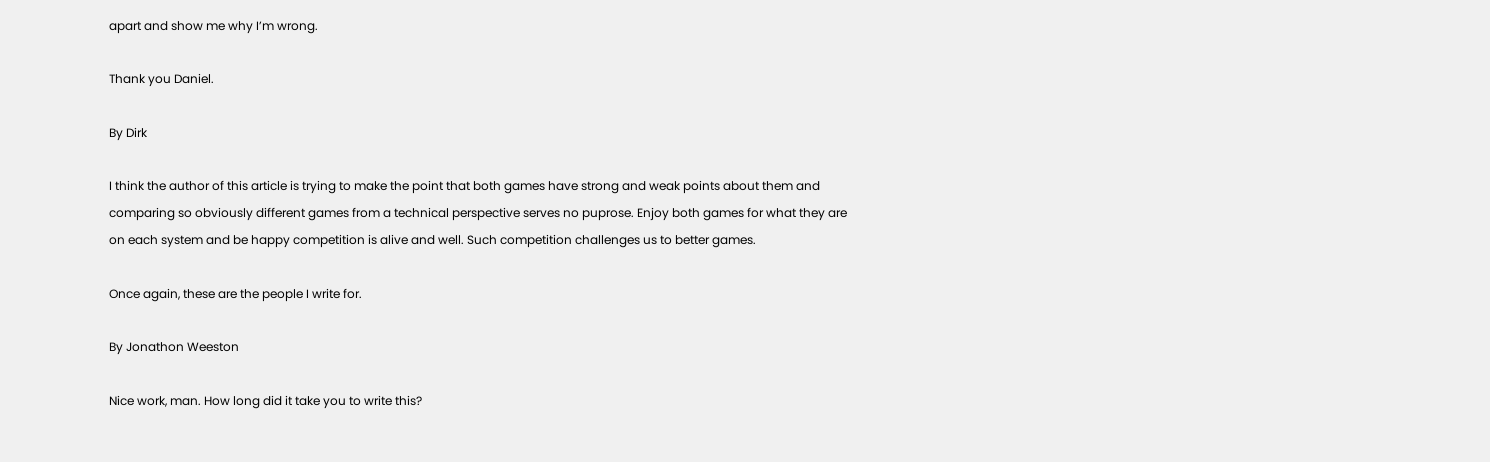apart and show me why I’m wrong.

Thank you Daniel.

By Dirk

I think the author of this article is trying to make the point that both games have strong and weak points about them and comparing so obviously different games from a technical perspective serves no puprose. Enjoy both games for what they are on each system and be happy competition is alive and well. Such competition challenges us to better games.

Once again, these are the people I write for.

By Jonathon Weeston

Nice work, man. How long did it take you to write this?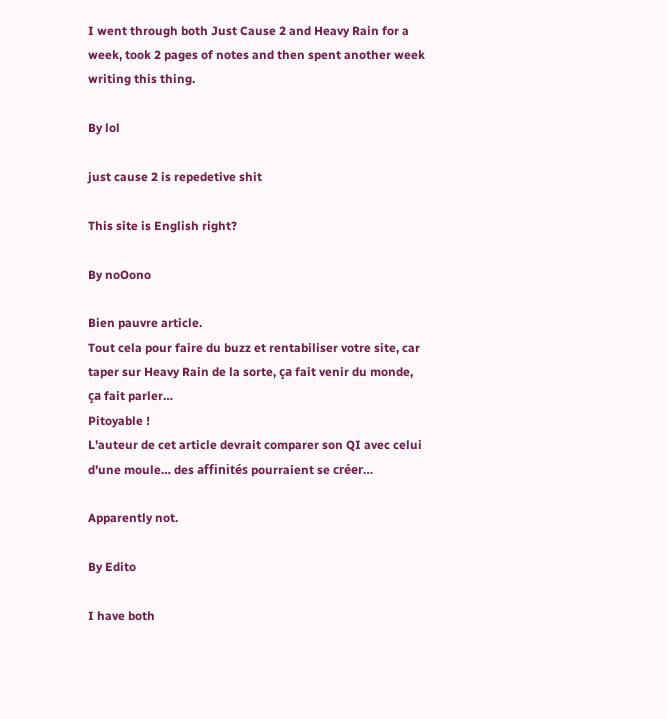I went through both Just Cause 2 and Heavy Rain for a week, took 2 pages of notes and then spent another week writing this thing.

By lol

just cause 2 is repedetive shit

This site is English right?

By noOono

Bien pauvre article.
Tout cela pour faire du buzz et rentabiliser votre site, car taper sur Heavy Rain de la sorte, ça fait venir du monde, ça fait parler…
Pitoyable !
L’auteur de cet article devrait comparer son QI avec celui d’une moule… des affinités pourraient se créer…

Apparently not.

By Edito

I have both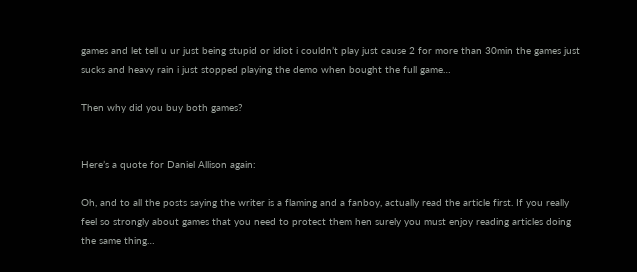games and let tell u ur just being stupid or idiot i couldn’t play just cause 2 for more than 30min the games just sucks and heavy rain i just stopped playing the demo when bought the full game…

Then why did you buy both games?


Here’s a quote for Daniel Allison again:

Oh, and to all the posts saying the writer is a flaming and a fanboy, actually read the article first. If you really feel so strongly about games that you need to protect them hen surely you must enjoy reading articles doing the same thing…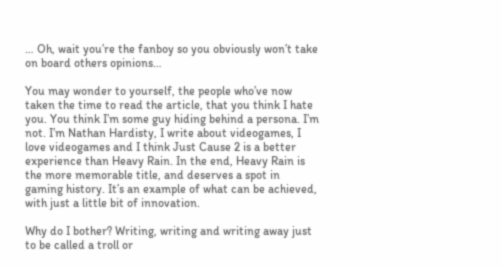… Oh, wait you’re the fanboy so you obviously won’t take on board others opinions…

You may wonder to yourself, the people who’ve now taken the time to read the article, that you think I hate you. You think I’m some guy hiding behind a persona. I’m not. I’m Nathan Hardisty, I write about videogames, I love videogames and I think Just Cause 2 is a better experience than Heavy Rain. In the end, Heavy Rain is the more memorable title, and deserves a spot in gaming history. It’s an example of what can be achieved, with just a little bit of innovation.

Why do I bother? Writing, writing and writing away just to be called a troll or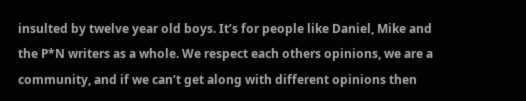insulted by twelve year old boys. It’s for people like Daniel, Mike and the P*N writers as a whole. We respect each others opinions, we are a community, and if we can’t get along with different opinions then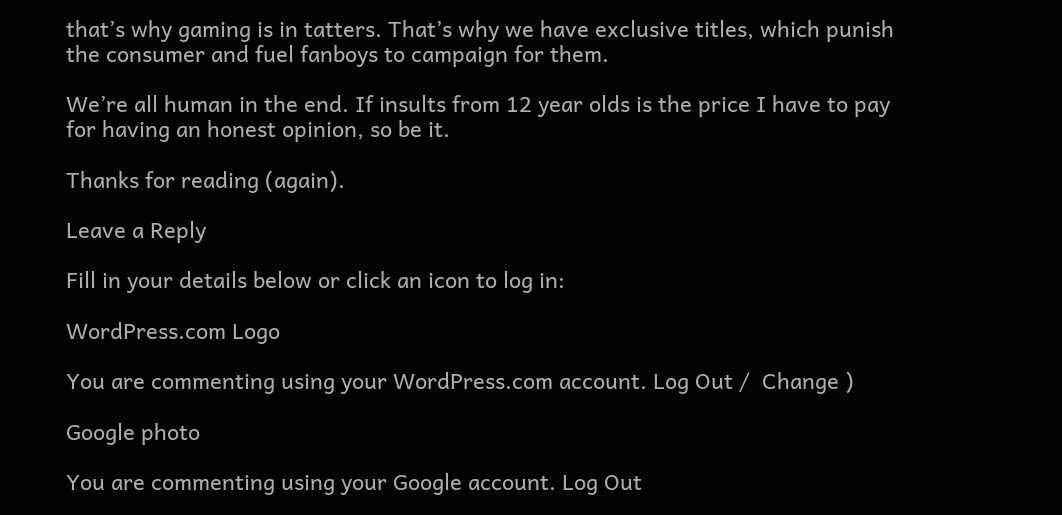that’s why gaming is in tatters. That’s why we have exclusive titles, which punish the consumer and fuel fanboys to campaign for them.

We’re all human in the end. If insults from 12 year olds is the price I have to pay for having an honest opinion, so be it.

Thanks for reading (again).

Leave a Reply

Fill in your details below or click an icon to log in:

WordPress.com Logo

You are commenting using your WordPress.com account. Log Out /  Change )

Google photo

You are commenting using your Google account. Log Out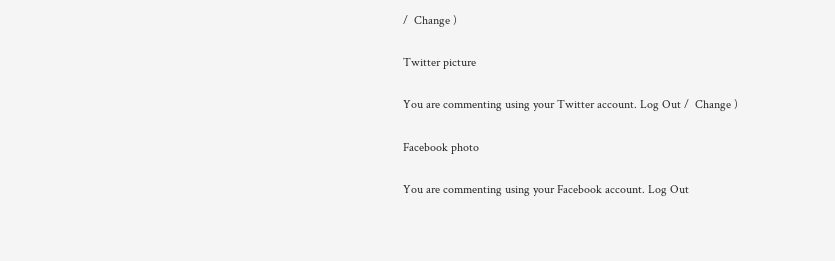/  Change )

Twitter picture

You are commenting using your Twitter account. Log Out /  Change )

Facebook photo

You are commenting using your Facebook account. Log Out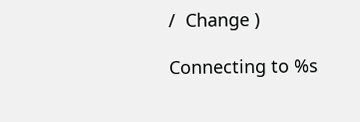/  Change )

Connecting to %s